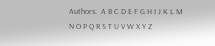Authors:  A B C D E F G H I J K L M N O P Q R S T U V W X Y Z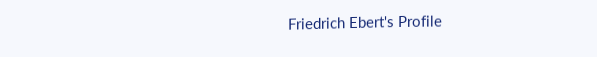Friedrich Ebert's Profile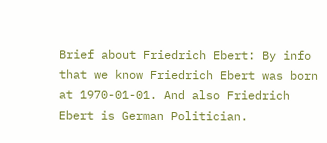Brief about Friedrich Ebert: By info that we know Friedrich Ebert was born at 1970-01-01. And also Friedrich Ebert is German Politician.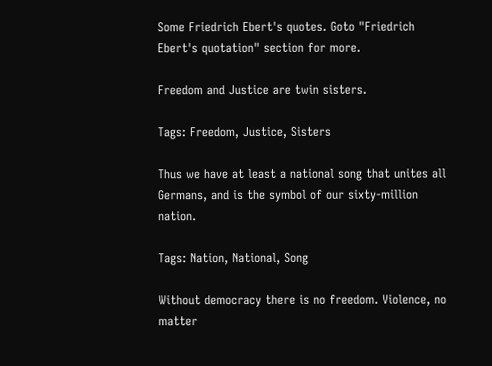Some Friedrich Ebert's quotes. Goto "Friedrich Ebert's quotation" section for more.

Freedom and Justice are twin sisters.

Tags: Freedom, Justice, Sisters

Thus we have at least a national song that unites all Germans, and is the symbol of our sixty-million nation.

Tags: Nation, National, Song

Without democracy there is no freedom. Violence, no matter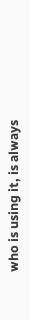who is using it, is always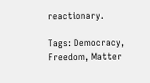reactionary.

Tags: Democracy, Freedom, Matter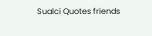Sualci Quotes friends